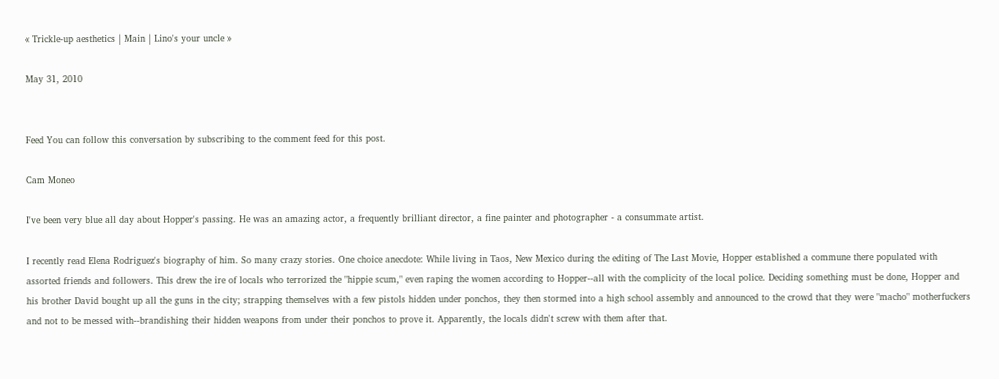« Trickle-up aesthetics | Main | Lino's your uncle »

May 31, 2010


Feed You can follow this conversation by subscribing to the comment feed for this post.

Cam Moneo

I've been very blue all day about Hopper's passing. He was an amazing actor, a frequently brilliant director, a fine painter and photographer - a consummate artist.

I recently read Elena Rodriguez's biography of him. So many crazy stories. One choice anecdote: While living in Taos, New Mexico during the editing of The Last Movie, Hopper established a commune there populated with assorted friends and followers. This drew the ire of locals who terrorized the "hippie scum," even raping the women according to Hopper--all with the complicity of the local police. Deciding something must be done, Hopper and his brother David bought up all the guns in the city; strapping themselves with a few pistols hidden under ponchos, they then stormed into a high school assembly and announced to the crowd that they were "macho" motherfuckers and not to be messed with--brandishing their hidden weapons from under their ponchos to prove it. Apparently, the locals didn't screw with them after that.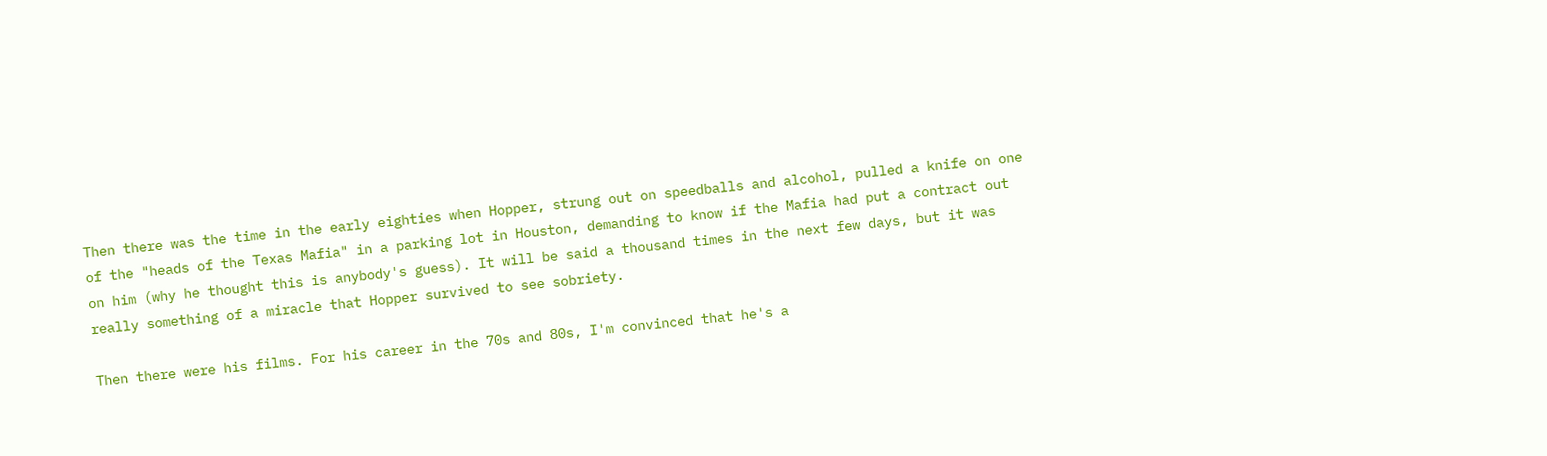Then there was the time in the early eighties when Hopper, strung out on speedballs and alcohol, pulled a knife on one of the "heads of the Texas Mafia" in a parking lot in Houston, demanding to know if the Mafia had put a contract out on him (why he thought this is anybody's guess). It will be said a thousand times in the next few days, but it was really something of a miracle that Hopper survived to see sobriety.

Then there were his films. For his career in the 70s and 80s, I'm convinced that he's a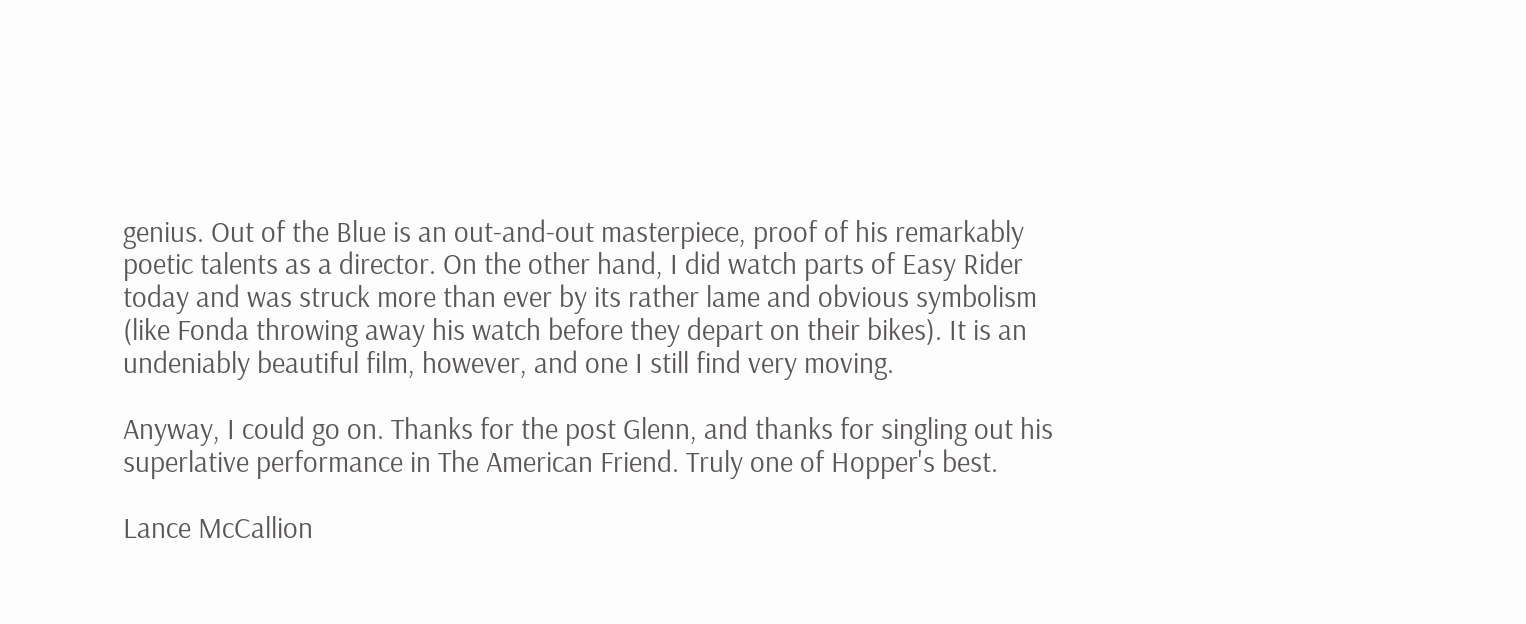genius. Out of the Blue is an out-and-out masterpiece, proof of his remarkably poetic talents as a director. On the other hand, I did watch parts of Easy Rider today and was struck more than ever by its rather lame and obvious symbolism (like Fonda throwing away his watch before they depart on their bikes). It is an undeniably beautiful film, however, and one I still find very moving.

Anyway, I could go on. Thanks for the post Glenn, and thanks for singling out his superlative performance in The American Friend. Truly one of Hopper's best.

Lance McCallion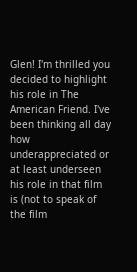Glen! I'm thrilled you decided to highlight his role in The American Friend. I've been thinking all day how underappreciated or at least underseen his role in that film is (not to speak of the film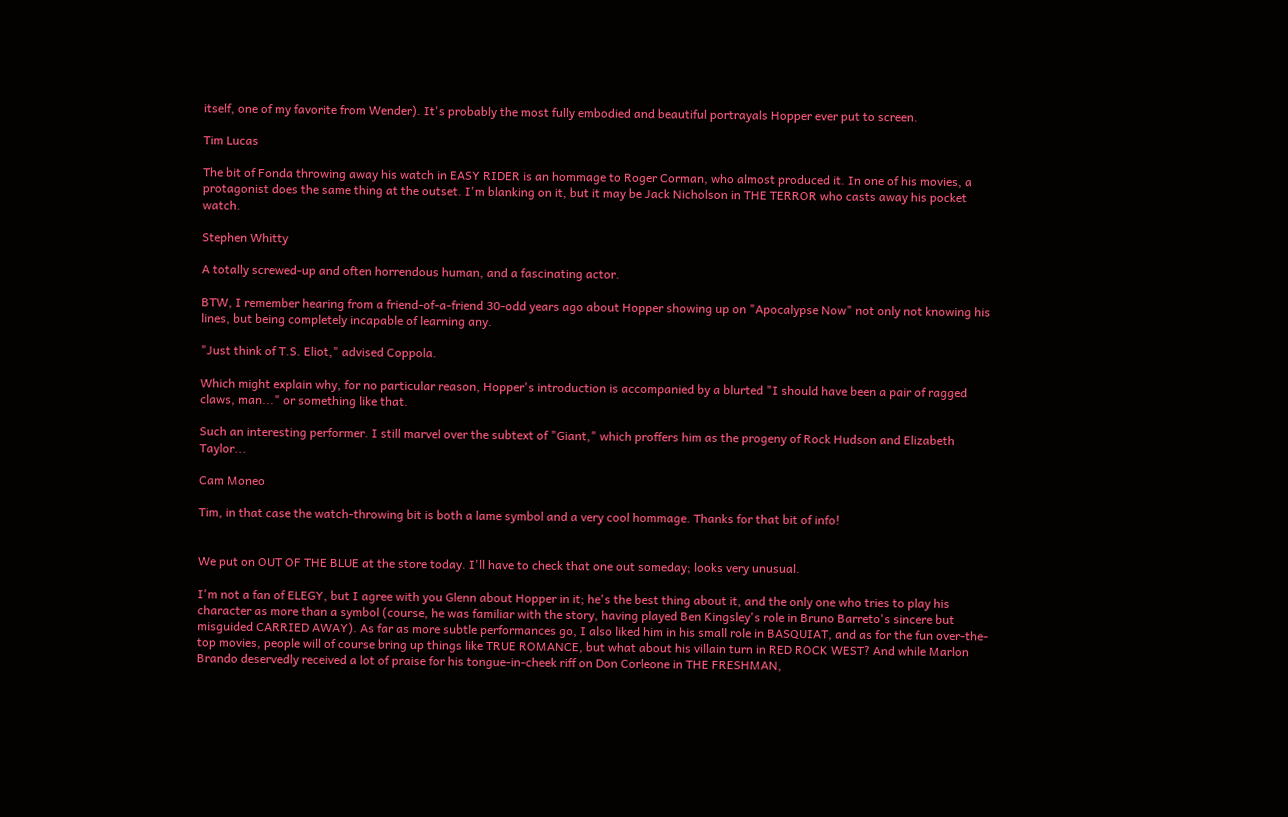itself, one of my favorite from Wender). It's probably the most fully embodied and beautiful portrayals Hopper ever put to screen.

Tim Lucas

The bit of Fonda throwing away his watch in EASY RIDER is an hommage to Roger Corman, who almost produced it. In one of his movies, a protagonist does the same thing at the outset. I'm blanking on it, but it may be Jack Nicholson in THE TERROR who casts away his pocket watch.

Stephen Whitty

A totally screwed-up and often horrendous human, and a fascinating actor.

BTW, I remember hearing from a friend-of-a-friend 30-odd years ago about Hopper showing up on "Apocalypse Now" not only not knowing his lines, but being completely incapable of learning any.

"Just think of T.S. Eliot," advised Coppola.

Which might explain why, for no particular reason, Hopper's introduction is accompanied by a blurted "I should have been a pair of ragged claws, man..." or something like that.

Such an interesting performer. I still marvel over the subtext of "Giant," which proffers him as the progeny of Rock Hudson and Elizabeth Taylor...

Cam Moneo

Tim, in that case the watch-throwing bit is both a lame symbol and a very cool hommage. Thanks for that bit of info!


We put on OUT OF THE BLUE at the store today. I'll have to check that one out someday; looks very unusual.

I'm not a fan of ELEGY, but I agree with you Glenn about Hopper in it; he's the best thing about it, and the only one who tries to play his character as more than a symbol (course, he was familiar with the story, having played Ben Kingsley's role in Bruno Barreto's sincere but misguided CARRIED AWAY). As far as more subtle performances go, I also liked him in his small role in BASQUIAT, and as for the fun over-the-top movies, people will of course bring up things like TRUE ROMANCE, but what about his villain turn in RED ROCK WEST? And while Marlon Brando deservedly received a lot of praise for his tongue-in-cheek riff on Don Corleone in THE FRESHMAN,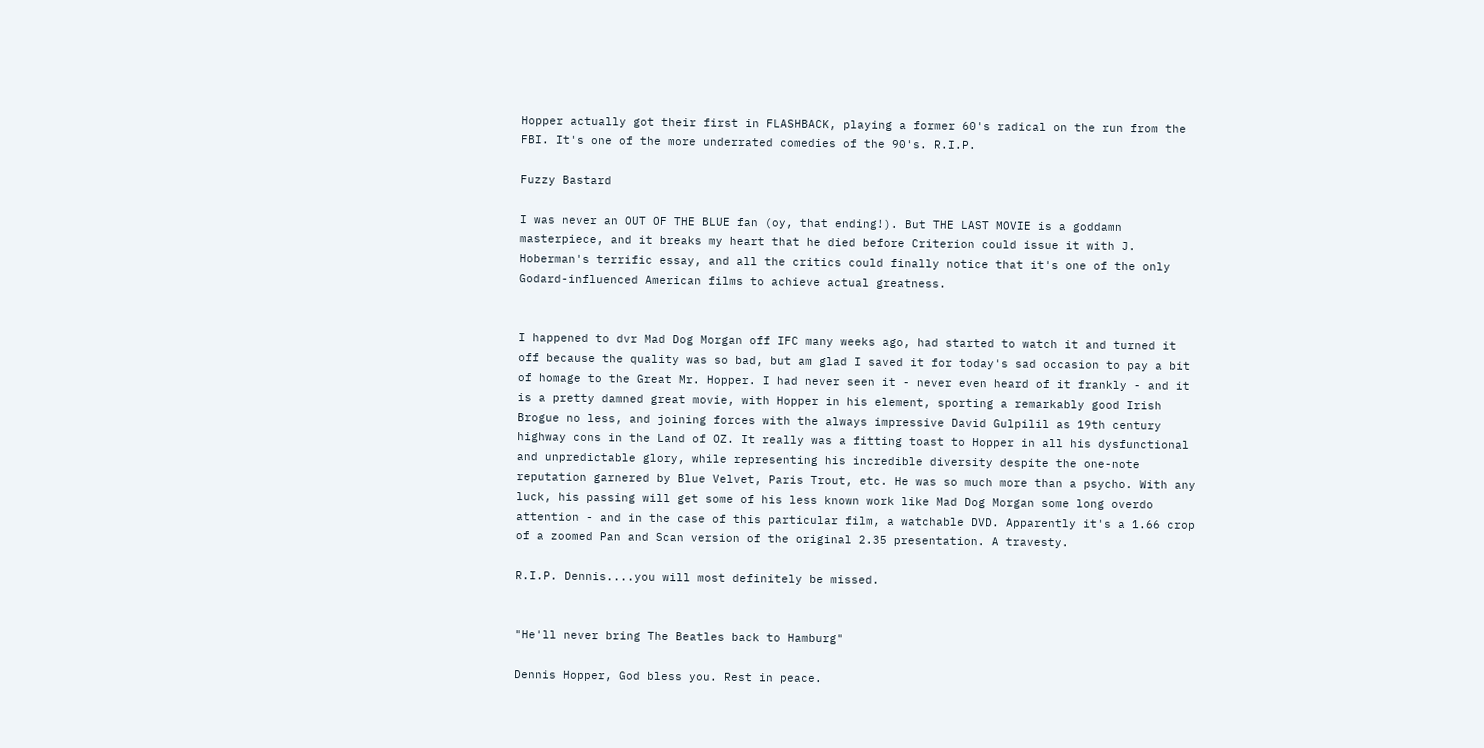Hopper actually got their first in FLASHBACK, playing a former 60's radical on the run from the FBI. It's one of the more underrated comedies of the 90's. R.I.P.

Fuzzy Bastard

I was never an OUT OF THE BLUE fan (oy, that ending!). But THE LAST MOVIE is a goddamn masterpiece, and it breaks my heart that he died before Criterion could issue it with J. Hoberman's terrific essay, and all the critics could finally notice that it's one of the only Godard-influenced American films to achieve actual greatness.


I happened to dvr Mad Dog Morgan off IFC many weeks ago, had started to watch it and turned it off because the quality was so bad, but am glad I saved it for today's sad occasion to pay a bit of homage to the Great Mr. Hopper. I had never seen it - never even heard of it frankly - and it is a pretty damned great movie, with Hopper in his element, sporting a remarkably good Irish Brogue no less, and joining forces with the always impressive David Gulpilil as 19th century highway cons in the Land of OZ. It really was a fitting toast to Hopper in all his dysfunctional and unpredictable glory, while representing his incredible diversity despite the one-note reputation garnered by Blue Velvet, Paris Trout, etc. He was so much more than a psycho. With any luck, his passing will get some of his less known work like Mad Dog Morgan some long overdo attention - and in the case of this particular film, a watchable DVD. Apparently it's a 1.66 crop of a zoomed Pan and Scan version of the original 2.35 presentation. A travesty.

R.I.P. Dennis....you will most definitely be missed.


"He'll never bring The Beatles back to Hamburg"

Dennis Hopper, God bless you. Rest in peace.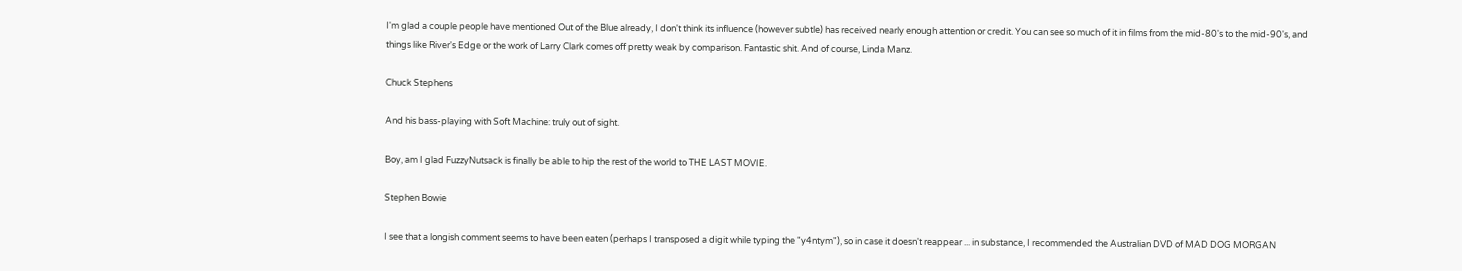I'm glad a couple people have mentioned Out of the Blue already, I don't think its influence (however subtle) has received nearly enough attention or credit. You can see so much of it in films from the mid-80's to the mid-90's, and things like River's Edge or the work of Larry Clark comes off pretty weak by comparison. Fantastic shit. And of course, Linda Manz.

Chuck Stephens

And his bass-playing with Soft Machine: truly out of sight.

Boy, am I glad FuzzyNutsack is finally be able to hip the rest of the world to THE LAST MOVIE.

Stephen Bowie

I see that a longish comment seems to have been eaten (perhaps I transposed a digit while typing the "y4ntym"), so in case it doesn't reappear ... in substance, I recommended the Australian DVD of MAD DOG MORGAN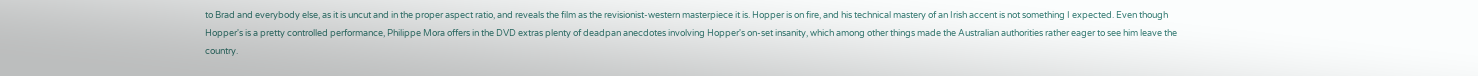to Brad and everybody else, as it is uncut and in the proper aspect ratio, and reveals the film as the revisionist-western masterpiece it is. Hopper is on fire, and his technical mastery of an Irish accent is not something I expected. Even though Hopper's is a pretty controlled performance, Philippe Mora offers in the DVD extras plenty of deadpan anecdotes involving Hopper's on-set insanity, which among other things made the Australian authorities rather eager to see him leave the country.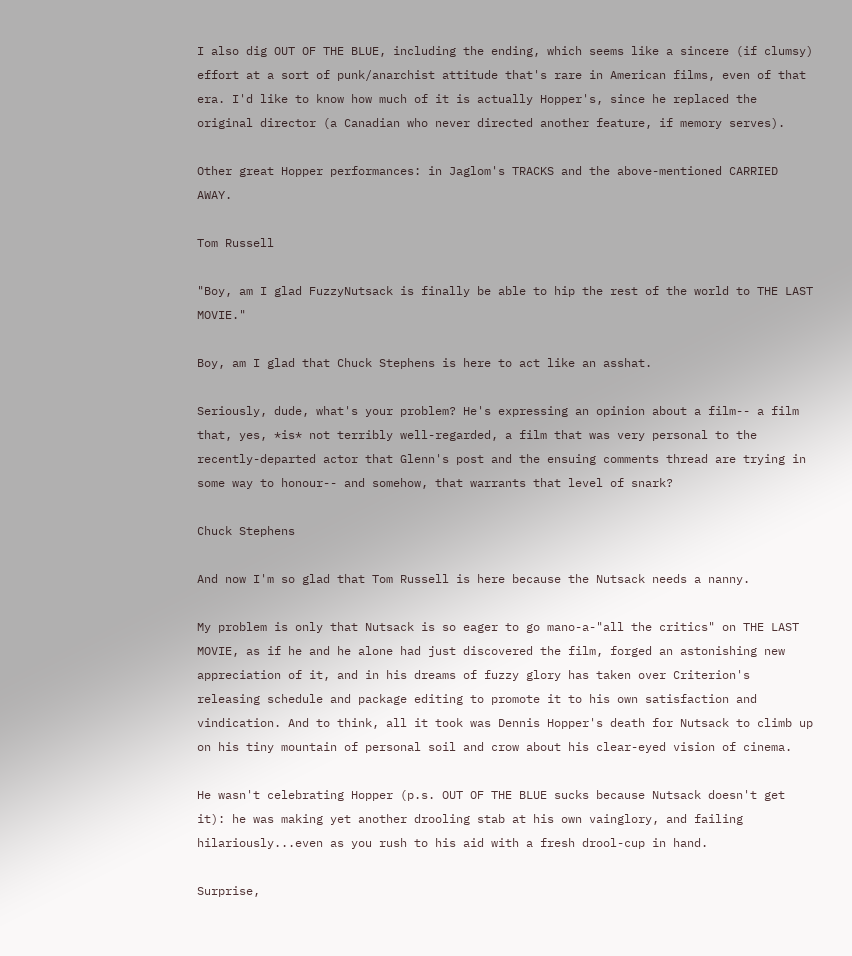I also dig OUT OF THE BLUE, including the ending, which seems like a sincere (if clumsy) effort at a sort of punk/anarchist attitude that's rare in American films, even of that era. I'd like to know how much of it is actually Hopper's, since he replaced the original director (a Canadian who never directed another feature, if memory serves).

Other great Hopper performances: in Jaglom's TRACKS and the above-mentioned CARRIED AWAY.

Tom Russell

"Boy, am I glad FuzzyNutsack is finally be able to hip the rest of the world to THE LAST MOVIE."

Boy, am I glad that Chuck Stephens is here to act like an asshat.

Seriously, dude, what's your problem? He's expressing an opinion about a film-- a film that, yes, *is* not terribly well-regarded, a film that was very personal to the recently-departed actor that Glenn's post and the ensuing comments thread are trying in some way to honour-- and somehow, that warrants that level of snark?

Chuck Stephens

And now I'm so glad that Tom Russell is here because the Nutsack needs a nanny.

My problem is only that Nutsack is so eager to go mano-a-"all the critics" on THE LAST MOVIE, as if he and he alone had just discovered the film, forged an astonishing new appreciation of it, and in his dreams of fuzzy glory has taken over Criterion's releasing schedule and package editing to promote it to his own satisfaction and vindication. And to think, all it took was Dennis Hopper's death for Nutsack to climb up on his tiny mountain of personal soil and crow about his clear-eyed vision of cinema.

He wasn't celebrating Hopper (p.s. OUT OF THE BLUE sucks because Nutsack doesn't get it): he was making yet another drooling stab at his own vainglory, and failing hilariously...even as you rush to his aid with a fresh drool-cup in hand.

Surprise,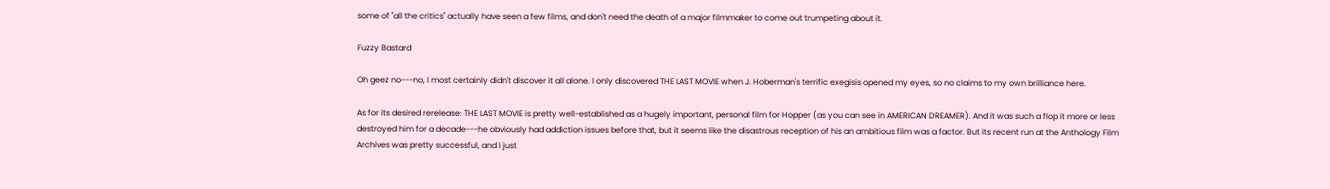some of "all the critics" actually have seen a few films, and don't need the death of a major filmmaker to come out trumpeting about it.

Fuzzy Bastard

Oh geez no---no, I most certainly didn't discover it all alone. I only discovered THE LAST MOVIE when J. Hoberman's terrific exegisis opened my eyes, so no claims to my own brilliance here.

As for its desired rerelease: THE LAST MOVIE is pretty well-established as a hugely important, personal film for Hopper (as you can see in AMERICAN DREAMER). And it was such a flop it more or less destroyed him for a decade---he obviously had addiction issues before that, but it seems like the disastrous reception of his an ambitious film was a factor. But its recent run at the Anthology Film Archives was pretty successful, and I just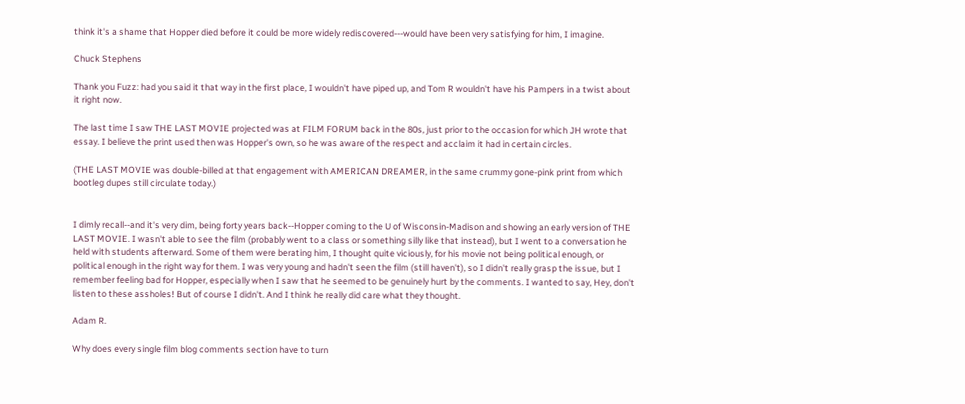think it's a shame that Hopper died before it could be more widely rediscovered---would have been very satisfying for him, I imagine.

Chuck Stephens

Thank you Fuzz: had you said it that way in the first place, I wouldn't have piped up, and Tom R wouldn't have his Pampers in a twist about it right now.

The last time I saw THE LAST MOVIE projected was at FILM FORUM back in the 80s, just prior to the occasion for which JH wrote that essay. I believe the print used then was Hopper's own, so he was aware of the respect and acclaim it had in certain circles.

(THE LAST MOVIE was double-billed at that engagement with AMERICAN DREAMER, in the same crummy gone-pink print from which bootleg dupes still circulate today.)


I dimly recall--and it's very dim, being forty years back--Hopper coming to the U of Wisconsin-Madison and showing an early version of THE LAST MOVIE. I wasn't able to see the film (probably went to a class or something silly like that instead), but I went to a conversation he held with students afterward. Some of them were berating him, I thought quite viciously, for his movie not being political enough, or political enough in the right way for them. I was very young and hadn't seen the film (still haven't), so I didn't really grasp the issue, but I remember feeling bad for Hopper, especially when I saw that he seemed to be genuinely hurt by the comments. I wanted to say, Hey, don't listen to these assholes! But of course I didn't. And I think he really did care what they thought.

Adam R.

Why does every single film blog comments section have to turn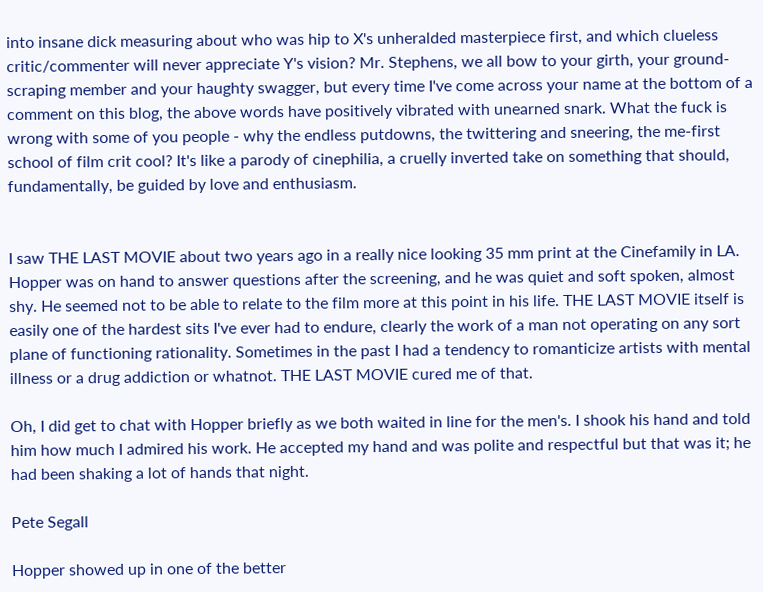into insane dick measuring about who was hip to X's unheralded masterpiece first, and which clueless critic/commenter will never appreciate Y's vision? Mr. Stephens, we all bow to your girth, your ground-scraping member and your haughty swagger, but every time I've come across your name at the bottom of a comment on this blog, the above words have positively vibrated with unearned snark. What the fuck is wrong with some of you people - why the endless putdowns, the twittering and sneering, the me-first school of film crit cool? It's like a parody of cinephilia, a cruelly inverted take on something that should, fundamentally, be guided by love and enthusiasm.


I saw THE LAST MOVIE about two years ago in a really nice looking 35 mm print at the Cinefamily in LA. Hopper was on hand to answer questions after the screening, and he was quiet and soft spoken, almost shy. He seemed not to be able to relate to the film more at this point in his life. THE LAST MOVIE itself is easily one of the hardest sits I've ever had to endure, clearly the work of a man not operating on any sort plane of functioning rationality. Sometimes in the past I had a tendency to romanticize artists with mental illness or a drug addiction or whatnot. THE LAST MOVIE cured me of that.

Oh, I did get to chat with Hopper briefly as we both waited in line for the men's. I shook his hand and told him how much I admired his work. He accepted my hand and was polite and respectful but that was it; he had been shaking a lot of hands that night.

Pete Segall

Hopper showed up in one of the better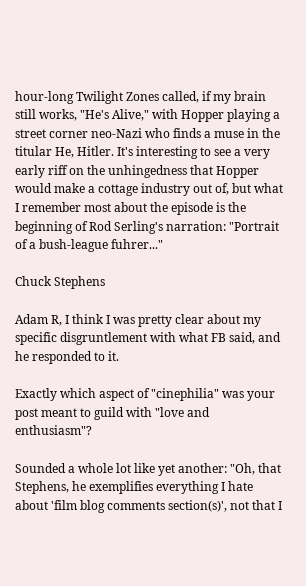hour-long Twilight Zones called, if my brain still works, "He's Alive," with Hopper playing a street corner neo-Nazi who finds a muse in the titular He, Hitler. It's interesting to see a very early riff on the unhingedness that Hopper would make a cottage industry out of, but what I remember most about the episode is the beginning of Rod Serling's narration: "Portrait of a bush-league fuhrer..."

Chuck Stephens

Adam R, I think I was pretty clear about my specific disgruntlement with what FB said, and he responded to it.

Exactly which aspect of "cinephilia" was your post meant to guild with "love and enthusiasm"?

Sounded a whole lot like yet another: "Oh, that Stephens, he exemplifies everything I hate about 'film blog comments section(s)', not that I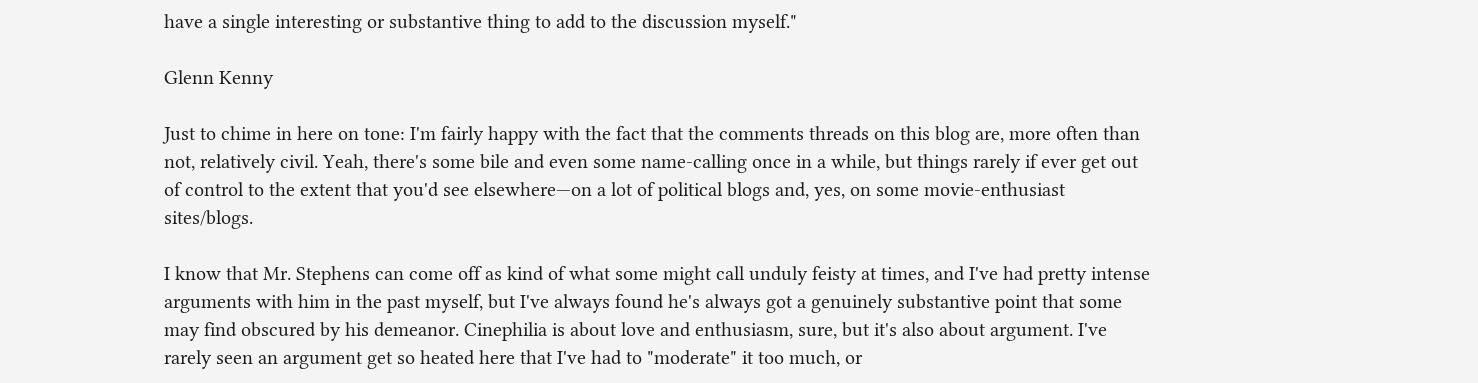have a single interesting or substantive thing to add to the discussion myself."

Glenn Kenny

Just to chime in here on tone: I'm fairly happy with the fact that the comments threads on this blog are, more often than not, relatively civil. Yeah, there's some bile and even some name-calling once in a while, but things rarely if ever get out of control to the extent that you'd see elsewhere—on a lot of political blogs and, yes, on some movie-enthusiast sites/blogs.

I know that Mr. Stephens can come off as kind of what some might call unduly feisty at times, and I've had pretty intense arguments with him in the past myself, but I've always found he's always got a genuinely substantive point that some may find obscured by his demeanor. Cinephilia is about love and enthusiasm, sure, but it's also about argument. I've rarely seen an argument get so heated here that I've had to "moderate" it too much, or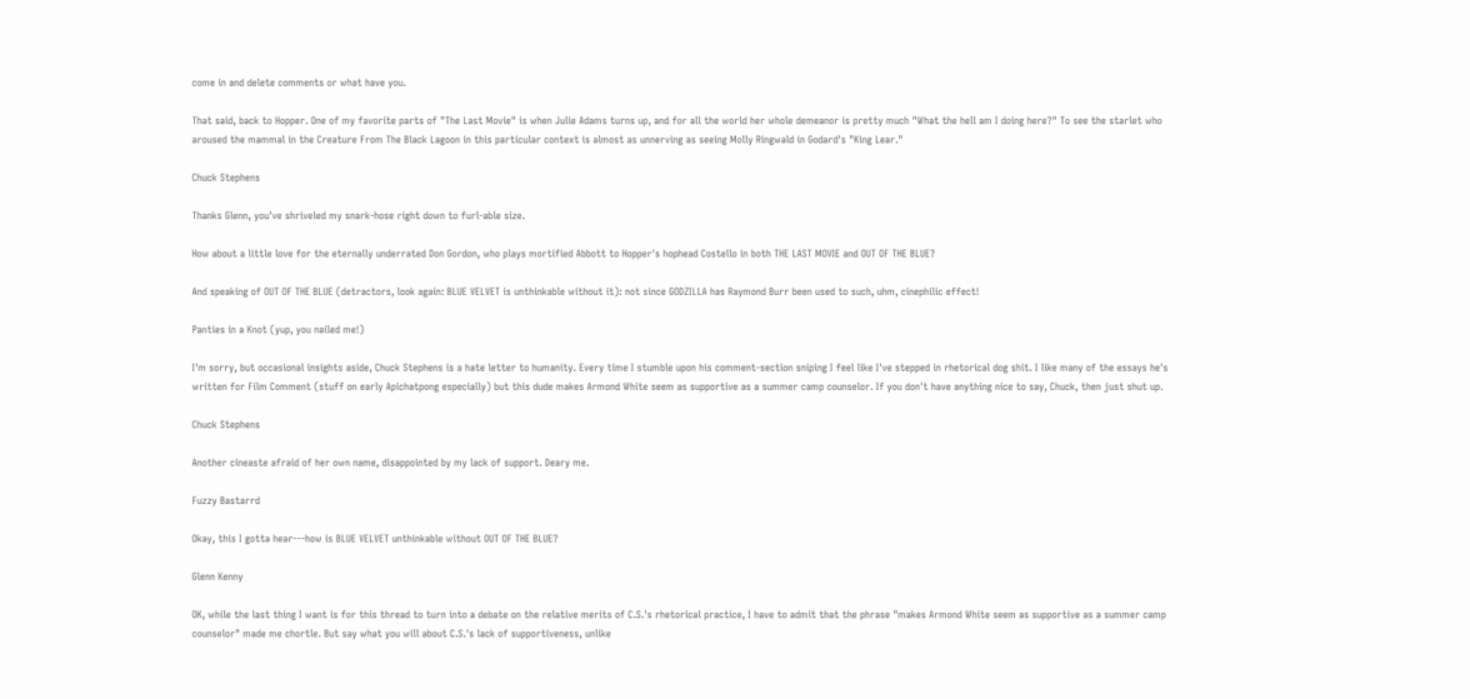come in and delete comments or what have you.

That said, back to Hopper. One of my favorite parts of "The Last Movie" is when Julie Adams turns up, and for all the world her whole demeanor is pretty much "What the hell am I doing here?" To see the starlet who aroused the mammal in the Creature From The Black Lagoon in this particular context is almost as unnerving as seeing Molly Ringwald in Godard's "King Lear."

Chuck Stephens

Thanks Glenn, you've shriveled my snark-hose right down to furl-able size.

How about a little love for the eternally underrated Don Gordon, who plays mortified Abbott to Hopper's hophead Costello in both THE LAST MOVIE and OUT OF THE BLUE?

And speaking of OUT OF THE BLUE (detractors, look again: BLUE VELVET is unthinkable without it): not since GODZILLA has Raymond Burr been used to such, uhm, cinephilic effect!

Panties in a Knot (yup, you nailed me!)

I'm sorry, but occasional insights aside, Chuck Stephens is a hate letter to humanity. Every time I stumble upon his comment-section sniping I feel like I've stepped in rhetorical dog shit. I like many of the essays he's written for Film Comment (stuff on early Apichatpong especially) but this dude makes Armond White seem as supportive as a summer camp counselor. If you don't have anything nice to say, Chuck, then just shut up.

Chuck Stephens

Another cineaste afraid of her own name, disappointed by my lack of support. Deary me.

Fuzzy Bastarrd

Okay, this I gotta hear---how is BLUE VELVET unthinkable without OUT OF THE BLUE?

Glenn Kenny

OK, while the last thing I want is for this thread to turn into a debate on the relative merits of C.S.'s rhetorical practice, I have to admit that the phrase "makes Armond White seem as supportive as a summer camp counselor" made me chortle. But say what you will about C.S.'s lack of supportiveness, unlike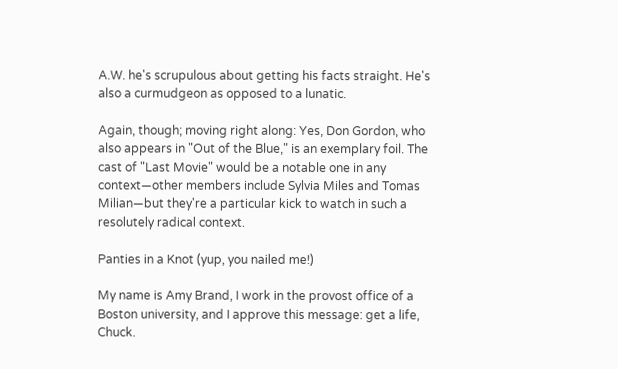A.W. he's scrupulous about getting his facts straight. He's also a curmudgeon as opposed to a lunatic.

Again, though; moving right along: Yes, Don Gordon, who also appears in "Out of the Blue," is an exemplary foil. The cast of "Last Movie" would be a notable one in any context—other members include Sylvia Miles and Tomas Milian—but they're a particular kick to watch in such a resolutely radical context.

Panties in a Knot (yup, you nailed me!)

My name is Amy Brand, I work in the provost office of a Boston university, and I approve this message: get a life, Chuck.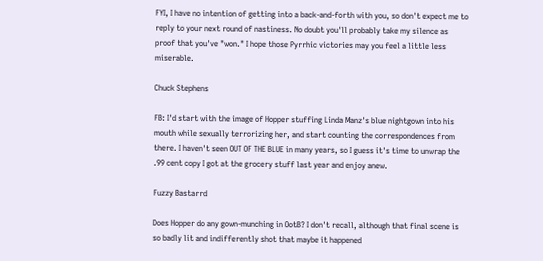FYI, I have no intention of getting into a back-and-forth with you, so don't expect me to reply to your next round of nastiness. No doubt you'll probably take my silence as proof that you've "won." I hope those Pyrrhic victories may you feel a little less miserable.

Chuck Stephens

FB: I'd start with the image of Hopper stuffing Linda Manz's blue nightgown into his mouth while sexually terrorizing her, and start counting the correspondences from there. I haven't seen OUT OF THE BLUE in many years, so I guess it's time to unwrap the .99 cent copy I got at the grocery stuff last year and enjoy anew.

Fuzzy Bastarrd

Does Hopper do any gown-munching in OotB? I don't recall, although that final scene is so badly lit and indifferently shot that maybe it happened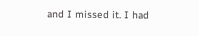and I missed it. I had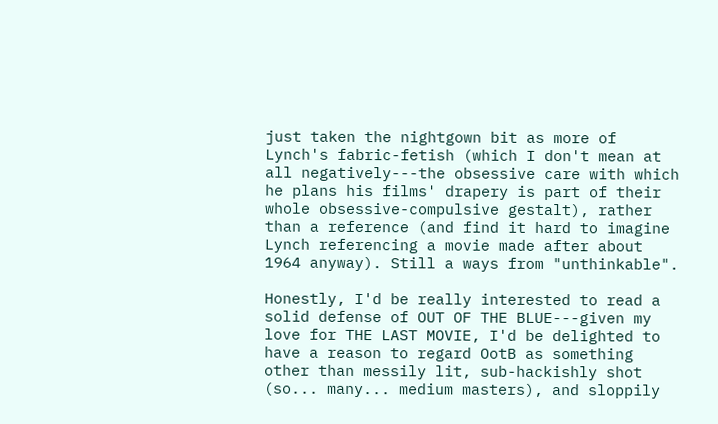just taken the nightgown bit as more of Lynch's fabric-fetish (which I don't mean at all negatively---the obsessive care with which he plans his films' drapery is part of their whole obsessive-compulsive gestalt), rather than a reference (and find it hard to imagine Lynch referencing a movie made after about 1964 anyway). Still a ways from "unthinkable".

Honestly, I'd be really interested to read a solid defense of OUT OF THE BLUE---given my love for THE LAST MOVIE, I'd be delighted to have a reason to regard OotB as something other than messily lit, sub-hackishly shot (so... many... medium masters), and sloppily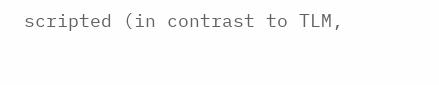scripted (in contrast to TLM,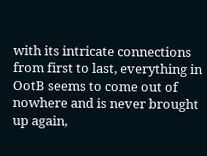with its intricate connections from first to last, everything in OotB seems to come out of nowhere and is never brought up again,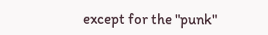except for the "punk"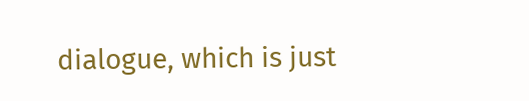dialogue, which is just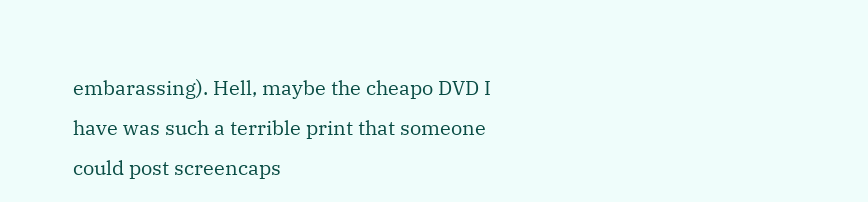embarassing). Hell, maybe the cheapo DVD I have was such a terrible print that someone could post screencaps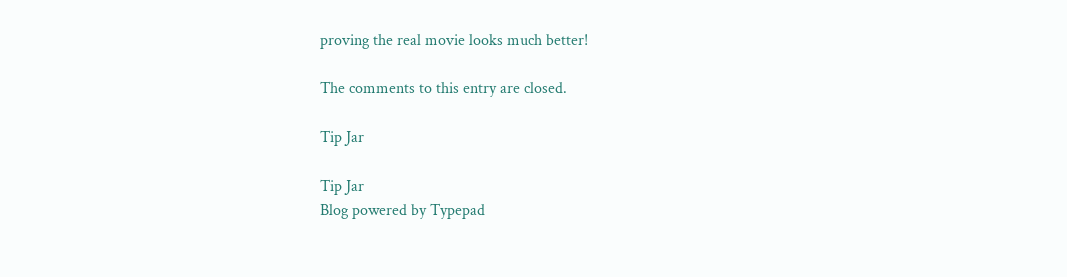proving the real movie looks much better!

The comments to this entry are closed.

Tip Jar

Tip Jar
Blog powered by Typepad